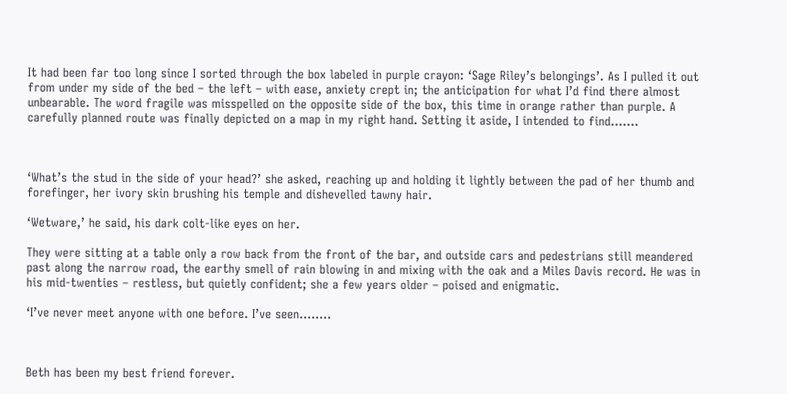It had been far too long since I sorted through the box labeled in purple crayon: ‘Sage Riley’s belongings’. As I pulled it out from under my side of the bed – the left – with ease, anxiety crept in; the anticipation for what I’d find there almost unbearable. The word fragile was misspelled on the opposite side of the box, this time in orange rather than purple. A carefully planned route was finally depicted on a map in my right hand. Setting it aside, I intended to find…….



‘What’s the stud in the side of your head?’ she asked, reaching up and holding it lightly between the pad of her thumb and forefinger, her ivory skin brushing his temple and dishevelled tawny hair.

‘Wetware,’ he said, his dark colt-like eyes on her.

They were sitting at a table only a row back from the front of the bar, and outside cars and pedestrians still meandered past along the narrow road, the earthy smell of rain blowing in and mixing with the oak and a Miles Davis record. He was in his mid-twenties – restless, but quietly confident; she a few years older – poised and enigmatic.

‘I’ve never meet anyone with one before. I’ve seen……..



Beth has been my best friend forever.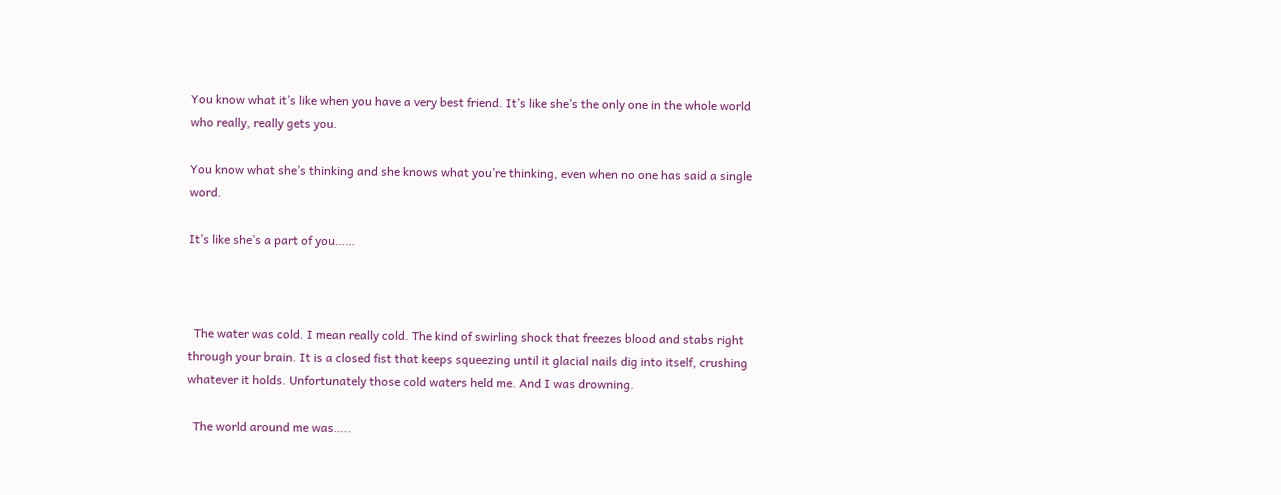You know what it’s like when you have a very best friend. It’s like she’s the only one in the whole world who really, really gets you.

You know what she’s thinking and she knows what you’re thinking, even when no one has said a single word.

It’s like she’s a part of you……



  The water was cold. I mean really cold. The kind of swirling shock that freezes blood and stabs right through your brain. It is a closed fist that keeps squeezing until it glacial nails dig into itself, crushing whatever it holds. Unfortunately those cold waters held me. And I was drowning.

  The world around me was…..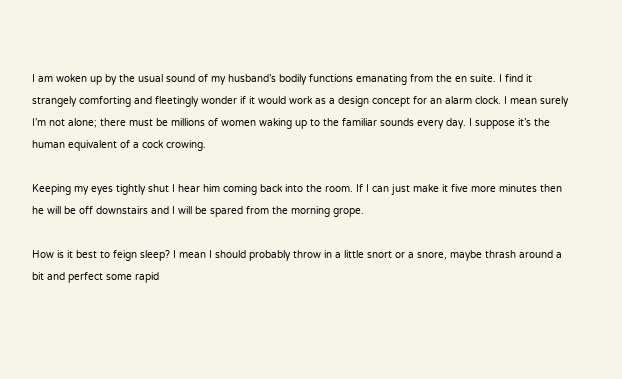I am woken up by the usual sound of my husband’s bodily functions emanating from the en suite. I find it strangely comforting and fleetingly wonder if it would work as a design concept for an alarm clock. I mean surely I’m not alone; there must be millions of women waking up to the familiar sounds every day. I suppose it’s the human equivalent of a cock crowing.

Keeping my eyes tightly shut I hear him coming back into the room. If I can just make it five more minutes then he will be off downstairs and I will be spared from the morning grope.

How is it best to feign sleep? I mean I should probably throw in a little snort or a snore, maybe thrash around a bit and perfect some rapid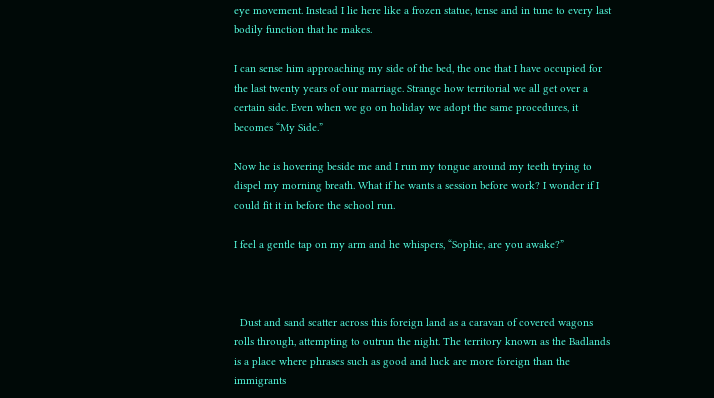eye movement. Instead I lie here like a frozen statue, tense and in tune to every last bodily function that he makes.

I can sense him approaching my side of the bed, the one that I have occupied for the last twenty years of our marriage. Strange how territorial we all get over a certain side. Even when we go on holiday we adopt the same procedures, it becomes “My Side.”

Now he is hovering beside me and I run my tongue around my teeth trying to dispel my morning breath. What if he wants a session before work? I wonder if I could fit it in before the school run.

I feel a gentle tap on my arm and he whispers, “Sophie, are you awake?”



  Dust and sand scatter across this foreign land as a caravan of covered wagons rolls through, attempting to outrun the night. The territory known as the Badlands is a place where phrases such as good and luck are more foreign than the immigrants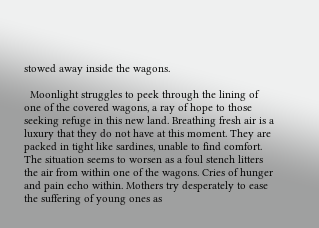stowed away inside the wagons.

  Moonlight struggles to peek through the lining of one of the covered wagons, a ray of hope to those seeking refuge in this new land. Breathing fresh air is a luxury that they do not have at this moment. They are packed in tight like sardines, unable to find comfort. The situation seems to worsen as a foul stench litters the air from within one of the wagons. Cries of hunger and pain echo within. Mothers try desperately to ease the suffering of young ones as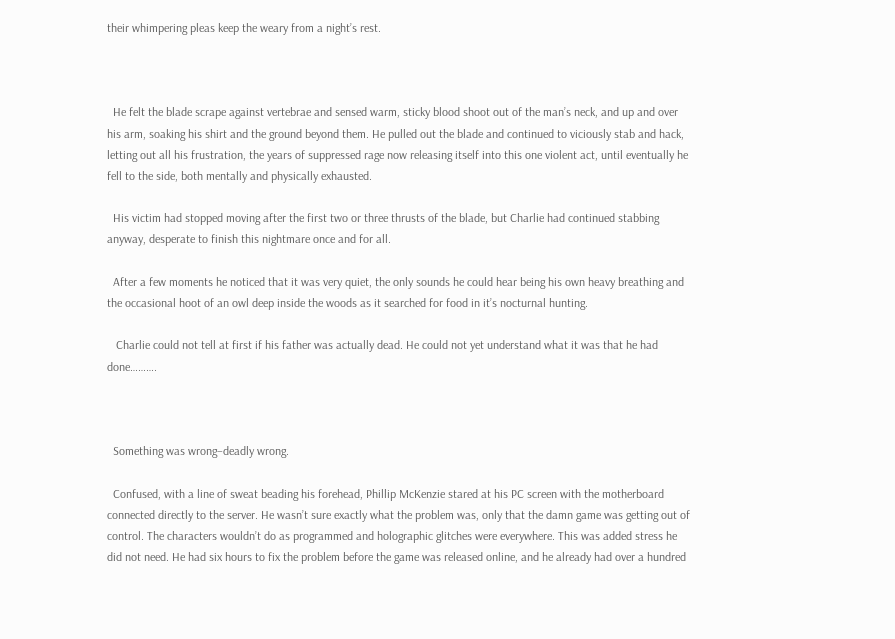their whimpering pleas keep the weary from a night’s rest.



  He felt the blade scrape against vertebrae and sensed warm, sticky blood shoot out of the man’s neck, and up and over his arm, soaking his shirt and the ground beyond them. He pulled out the blade and continued to viciously stab and hack, letting out all his frustration, the years of suppressed rage now releasing itself into this one violent act, until eventually he fell to the side, both mentally and physically exhausted.

  His victim had stopped moving after the first two or three thrusts of the blade, but Charlie had continued stabbing anyway, desperate to finish this nightmare once and for all.

  After a few moments he noticed that it was very quiet, the only sounds he could hear being his own heavy breathing and the occasional hoot of an owl deep inside the woods as it searched for food in it’s nocturnal hunting.

   Charlie could not tell at first if his father was actually dead. He could not yet understand what it was that he had done……….



  Something was wrong–deadly wrong.

  Confused, with a line of sweat beading his forehead, Phillip McKenzie stared at his PC screen with the motherboard connected directly to the server. He wasn’t sure exactly what the problem was, only that the damn game was getting out of control. The characters wouldn’t do as programmed and holographic glitches were everywhere. This was added stress he did not need. He had six hours to fix the problem before the game was released online, and he already had over a hundred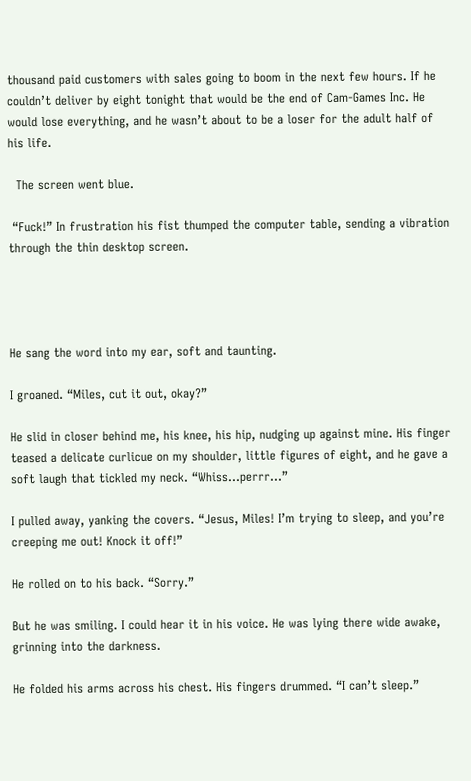thousand paid customers with sales going to boom in the next few hours. If he couldn’t deliver by eight tonight that would be the end of Cam-Games Inc. He would lose everything, and he wasn’t about to be a loser for the adult half of his life.

  The screen went blue.

 “Fuck!” In frustration his fist thumped the computer table, sending a vibration through the thin desktop screen.




He sang the word into my ear, soft and taunting.

I groaned. “Miles, cut it out, okay?”

He slid in closer behind me, his knee, his hip, nudging up against mine. His finger teased a delicate curlicue on my shoulder, little figures of eight, and he gave a soft laugh that tickled my neck. “Whiss…perrr…”

I pulled away, yanking the covers. “Jesus, Miles! I’m trying to sleep, and you’re creeping me out! Knock it off!”

He rolled on to his back. “Sorry.”

But he was smiling. I could hear it in his voice. He was lying there wide awake, grinning into the darkness.

He folded his arms across his chest. His fingers drummed. “I can’t sleep.”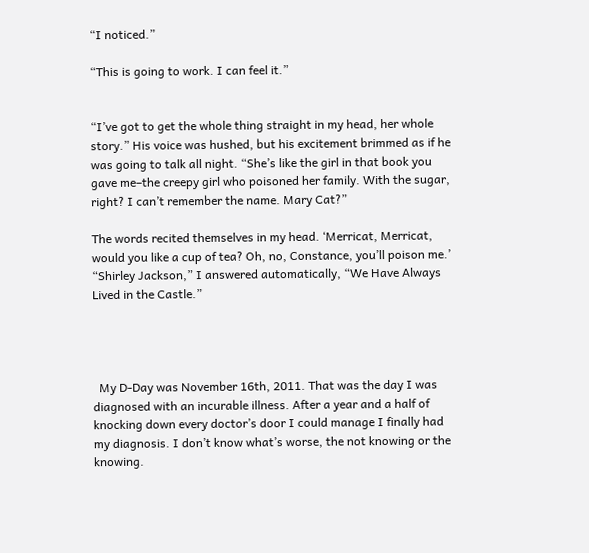“I noticed.”

“This is going to work. I can feel it.”


“I’ve got to get the whole thing straight in my head, her whole story.” His voice was hushed, but his excitement brimmed as if he was going to talk all night. “She’s like the girl in that book you gave me–the creepy girl who poisoned her family. With the sugar, right? I can’t remember the name. Mary Cat?”

The words recited themselves in my head. ‘Merricat, Merricat, would you like a cup of tea? Oh, no, Constance, you’ll poison me.’ “Shirley Jackson,” I answered automatically, “We Have Always Lived in the Castle.”




  My D-Day was November 16th, 2011. That was the day I was diagnosed with an incurable illness. After a year and a half of knocking down every doctor’s door I could manage I finally had my diagnosis. I don’t know what’s worse, the not knowing or the knowing.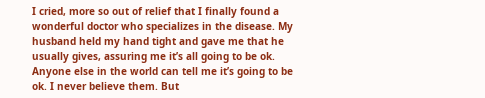I cried, more so out of relief that I finally found a wonderful doctor who specializes in the disease. My husband held my hand tight and gave me that he usually gives, assuring me it’s all going to be ok. Anyone else in the world can tell me it’s going to be ok. I never believe them. But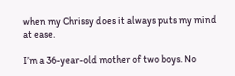when my Chrissy does it always puts my mind at ease.

I’m a 36-year-old mother of two boys. No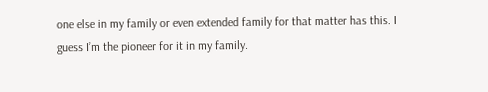one else in my family or even extended family for that matter has this. I guess I’m the pioneer for it in my family.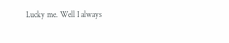Lucky me. Well I always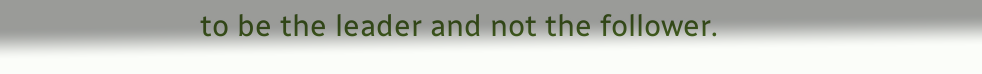to be the leader and not the follower.